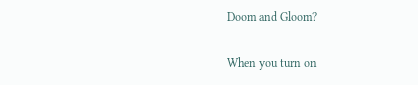Doom and Gloom?

When you turn on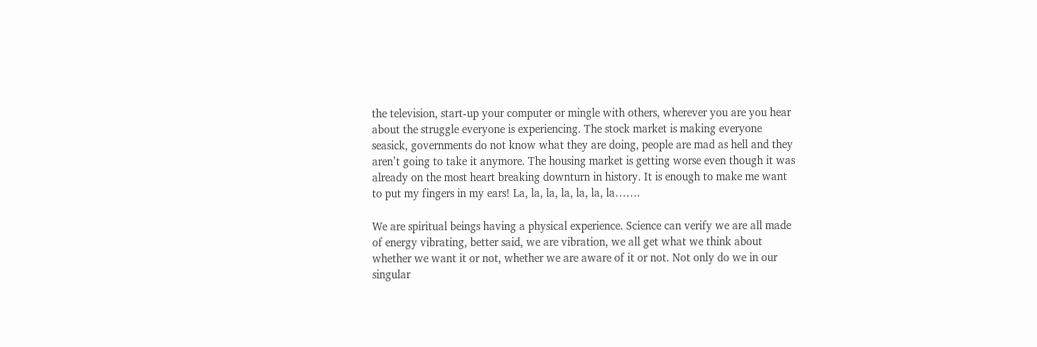the television, start-up your computer or mingle with others, wherever you are you hear about the struggle everyone is experiencing. The stock market is making everyone seasick, governments do not know what they are doing, people are mad as hell and they aren’t going to take it anymore. The housing market is getting worse even though it was already on the most heart breaking downturn in history. It is enough to make me want to put my fingers in my ears! La, la, la, la, la, la, la…….

We are spiritual beings having a physical experience. Science can verify we are all made of energy vibrating, better said, we are vibration, we all get what we think about whether we want it or not, whether we are aware of it or not. Not only do we in our singular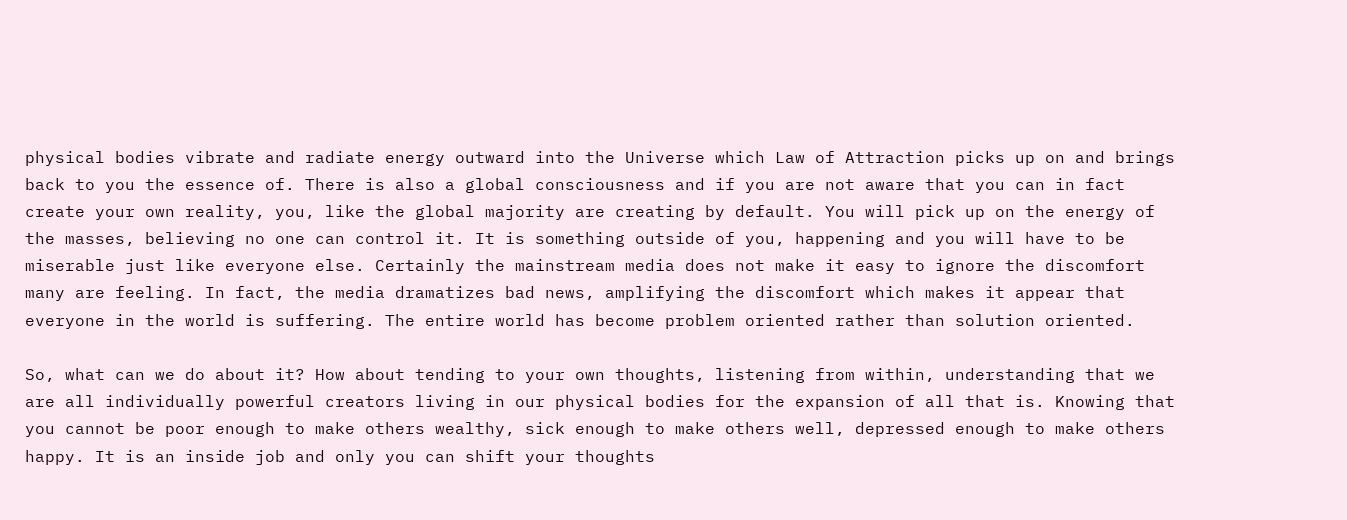physical bodies vibrate and radiate energy outward into the Universe which Law of Attraction picks up on and brings back to you the essence of. There is also a global consciousness and if you are not aware that you can in fact create your own reality, you, like the global majority are creating by default. You will pick up on the energy of the masses, believing no one can control it. It is something outside of you, happening and you will have to be miserable just like everyone else. Certainly the mainstream media does not make it easy to ignore the discomfort many are feeling. In fact, the media dramatizes bad news, amplifying the discomfort which makes it appear that everyone in the world is suffering. The entire world has become problem oriented rather than solution oriented.

So, what can we do about it? How about tending to your own thoughts, listening from within, understanding that we are all individually powerful creators living in our physical bodies for the expansion of all that is. Knowing that you cannot be poor enough to make others wealthy, sick enough to make others well, depressed enough to make others happy. It is an inside job and only you can shift your thoughts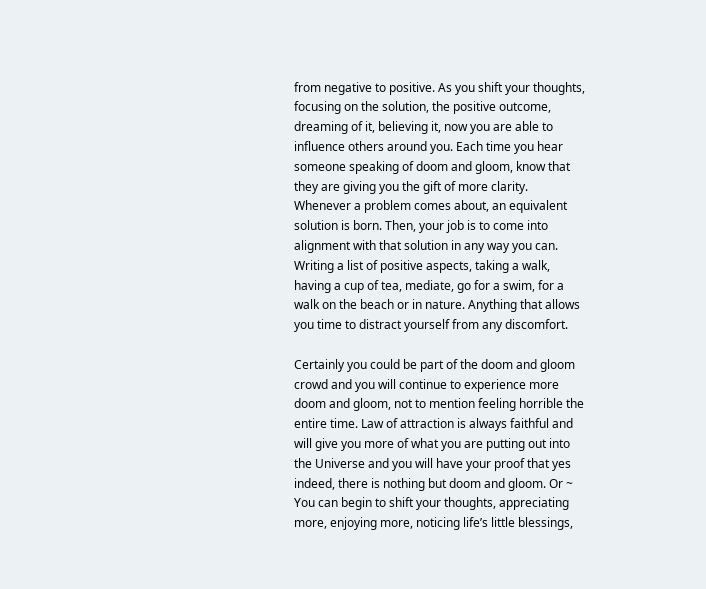from negative to positive. As you shift your thoughts, focusing on the solution, the positive outcome, dreaming of it, believing it, now you are able to influence others around you. Each time you hear someone speaking of doom and gloom, know that they are giving you the gift of more clarity. Whenever a problem comes about, an equivalent solution is born. Then, your job is to come into alignment with that solution in any way you can. Writing a list of positive aspects, taking a walk, having a cup of tea, mediate, go for a swim, for a walk on the beach or in nature. Anything that allows you time to distract yourself from any discomfort.

Certainly you could be part of the doom and gloom crowd and you will continue to experience more doom and gloom, not to mention feeling horrible the entire time. Law of attraction is always faithful and will give you more of what you are putting out into the Universe and you will have your proof that yes indeed, there is nothing but doom and gloom. Or ~ You can begin to shift your thoughts, appreciating more, enjoying more, noticing life’s little blessings,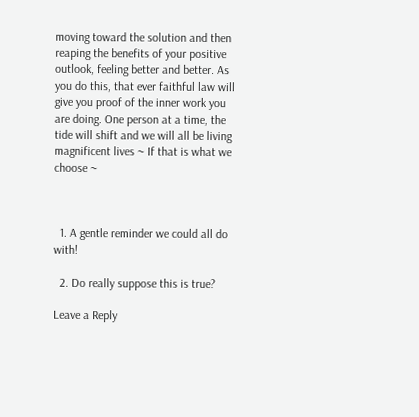moving toward the solution and then reaping the benefits of your positive outlook, feeling better and better. As you do this, that ever faithful law will give you proof of the inner work you are doing. One person at a time, the tide will shift and we will all be living magnificent lives ~ If that is what we choose ~



  1. A gentle reminder we could all do with!

  2. Do really suppose this is true?

Leave a Reply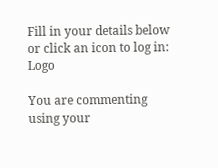Fill in your details below or click an icon to log in: Logo

You are commenting using your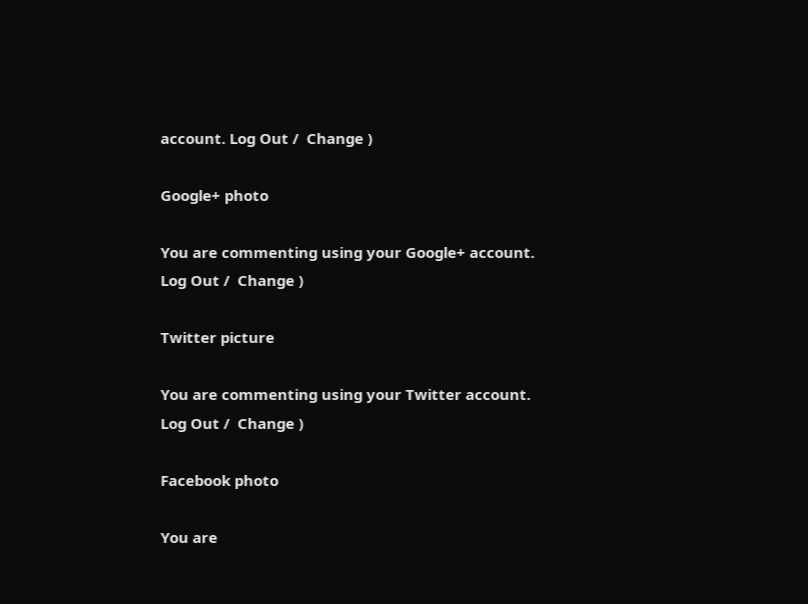account. Log Out /  Change )

Google+ photo

You are commenting using your Google+ account. Log Out /  Change )

Twitter picture

You are commenting using your Twitter account. Log Out /  Change )

Facebook photo

You are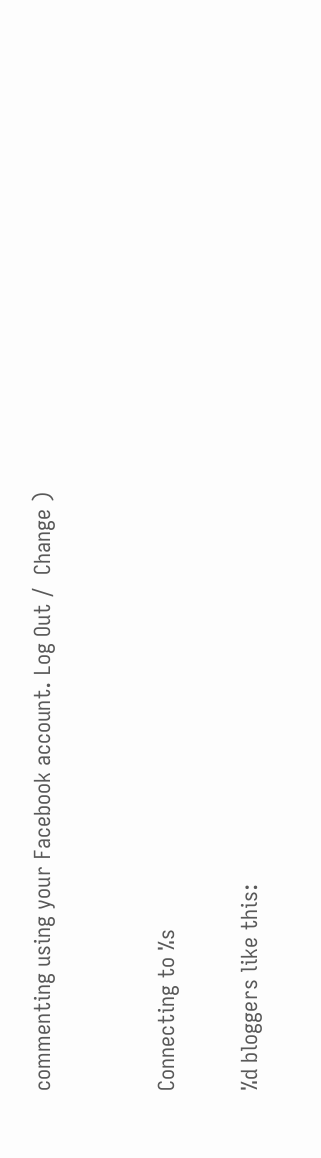commenting using your Facebook account. Log Out /  Change )


Connecting to %s

%d bloggers like this: